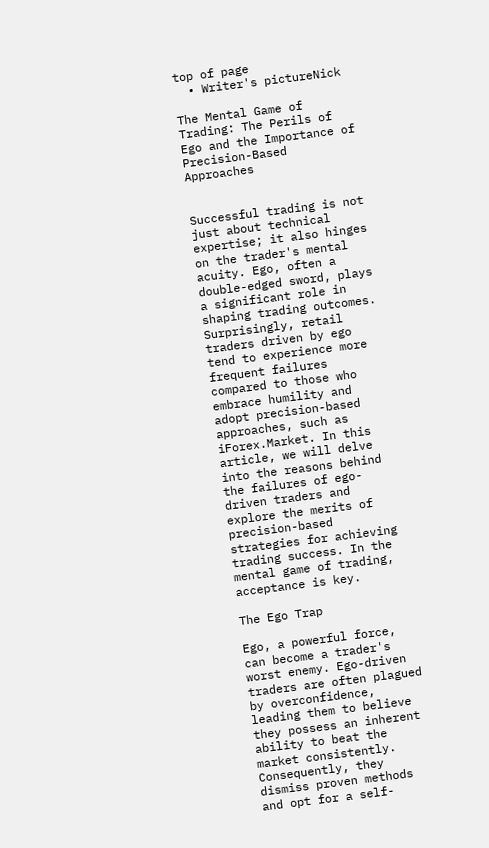top of page
  • Writer's pictureNick

The Mental Game of Trading: The Perils of Ego and the Importance of Precision-Based Approaches


Successful trading is not just about technical expertise; it also hinges on the trader's mental acuity. Ego, often a double-edged sword, plays a significant role in shaping trading outcomes. Surprisingly, retail traders driven by ego tend to experience more frequent failures compared to those who embrace humility and adopt precision-based approaches, such as iForex.Market. In this article, we will delve into the reasons behind the failures of ego-driven traders and explore the merits of precision-based strategies for achieving trading success. In the mental game of trading, acceptance is key.

The Ego Trap

Ego, a powerful force, can become a trader's worst enemy. Ego-driven traders are often plagued by overconfidence, leading them to believe they possess an inherent ability to beat the market consistently. Consequently, they dismiss proven methods and opt for a self-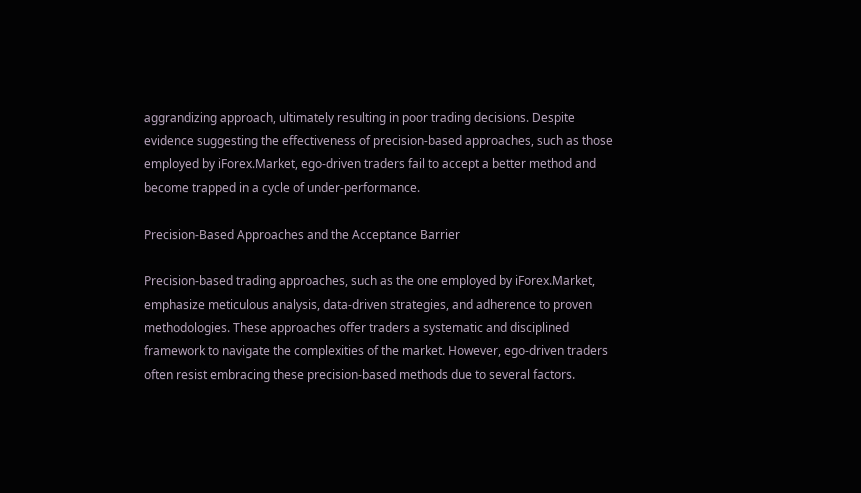aggrandizing approach, ultimately resulting in poor trading decisions. Despite evidence suggesting the effectiveness of precision-based approaches, such as those employed by iForex.Market, ego-driven traders fail to accept a better method and become trapped in a cycle of under-performance.

Precision-Based Approaches and the Acceptance Barrier

Precision-based trading approaches, such as the one employed by iForex.Market, emphasize meticulous analysis, data-driven strategies, and adherence to proven methodologies. These approaches offer traders a systematic and disciplined framework to navigate the complexities of the market. However, ego-driven traders often resist embracing these precision-based methods due to several factors.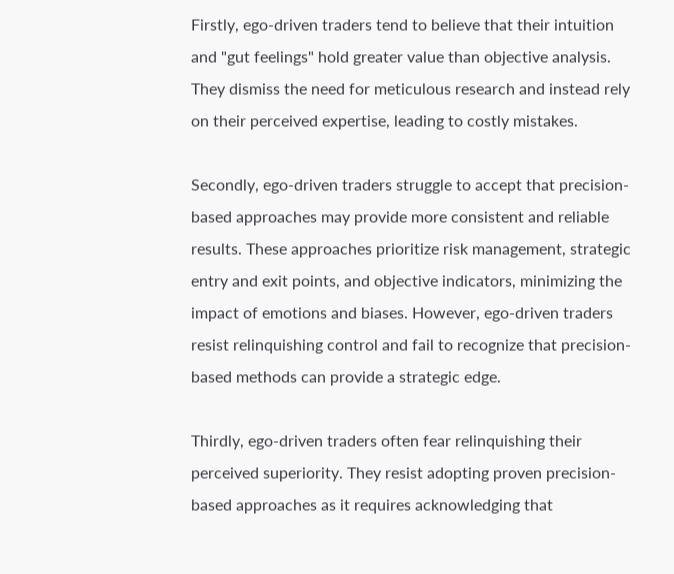Firstly, ego-driven traders tend to believe that their intuition and "gut feelings" hold greater value than objective analysis. They dismiss the need for meticulous research and instead rely on their perceived expertise, leading to costly mistakes.

Secondly, ego-driven traders struggle to accept that precision-based approaches may provide more consistent and reliable results. These approaches prioritize risk management, strategic entry and exit points, and objective indicators, minimizing the impact of emotions and biases. However, ego-driven traders resist relinquishing control and fail to recognize that precision-based methods can provide a strategic edge.

Thirdly, ego-driven traders often fear relinquishing their perceived superiority. They resist adopting proven precision-based approaches as it requires acknowledging that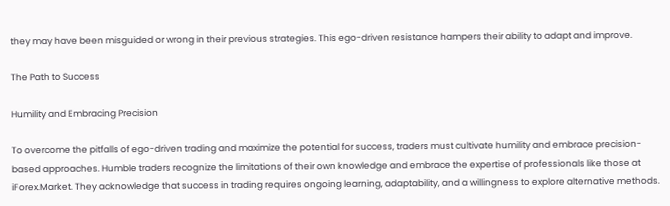they may have been misguided or wrong in their previous strategies. This ego-driven resistance hampers their ability to adapt and improve.

The Path to Success

Humility and Embracing Precision

To overcome the pitfalls of ego-driven trading and maximize the potential for success, traders must cultivate humility and embrace precision-based approaches. Humble traders recognize the limitations of their own knowledge and embrace the expertise of professionals like those at iForex.Market. They acknowledge that success in trading requires ongoing learning, adaptability, and a willingness to explore alternative methods.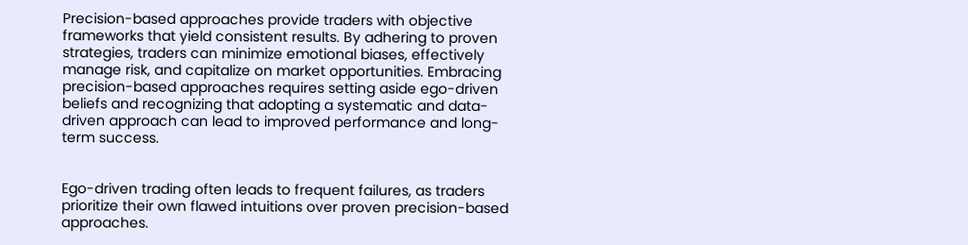Precision-based approaches provide traders with objective frameworks that yield consistent results. By adhering to proven strategies, traders can minimize emotional biases, effectively manage risk, and capitalize on market opportunities. Embracing precision-based approaches requires setting aside ego-driven beliefs and recognizing that adopting a systematic and data-driven approach can lead to improved performance and long-term success.


Ego-driven trading often leads to frequent failures, as traders prioritize their own flawed intuitions over proven precision-based approaches.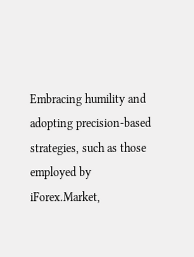Embracing humility and adopting precision-based strategies, such as those employed by iForex.Market,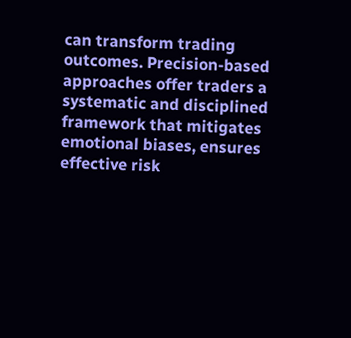can transform trading outcomes. Precision-based approaches offer traders a systematic and disciplined framework that mitigates emotional biases, ensures effective risk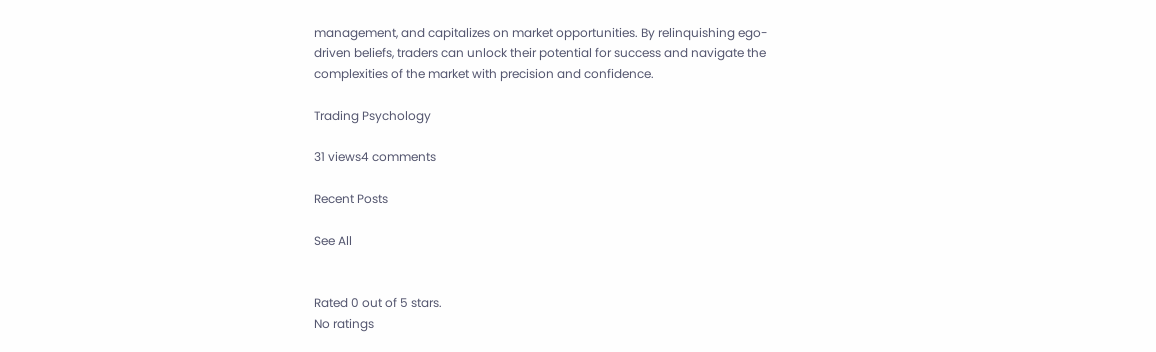management, and capitalizes on market opportunities. By relinquishing ego-driven beliefs, traders can unlock their potential for success and navigate the complexities of the market with precision and confidence.

Trading Psychology

31 views4 comments

Recent Posts

See All


Rated 0 out of 5 stars.
No ratings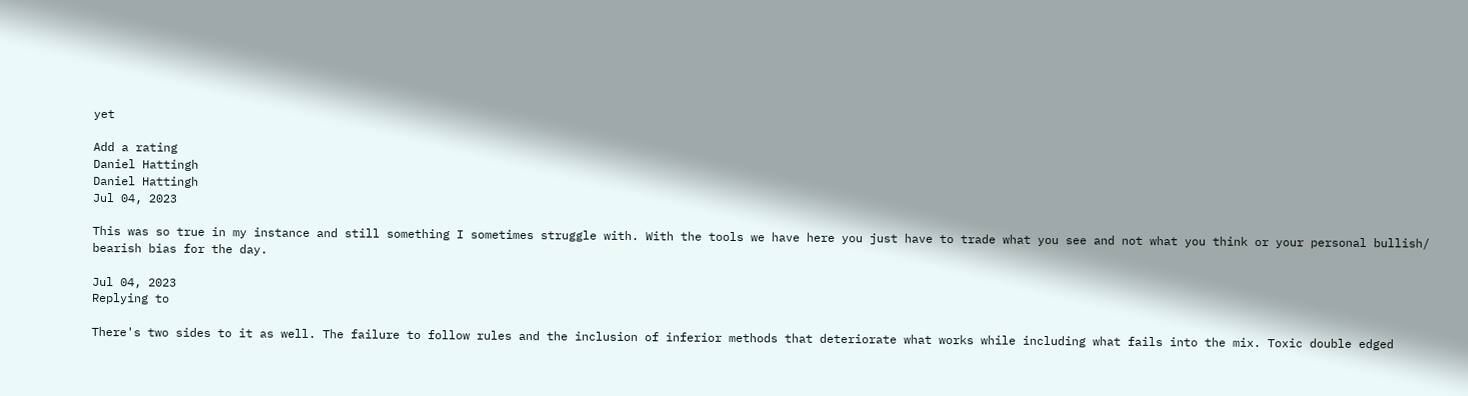yet

Add a rating
Daniel Hattingh
Daniel Hattingh
Jul 04, 2023

This was so true in my instance and still something I sometimes struggle with. With the tools we have here you just have to trade what you see and not what you think or your personal bullish/ bearish bias for the day.

Jul 04, 2023
Replying to

There's two sides to it as well. The failure to follow rules and the inclusion of inferior methods that deteriorate what works while including what fails into the mix. Toxic double edged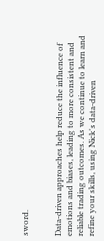sword.


Data-driven approaches help reduce the influence of emotions and biases, leading to more consistent and reliable trading outcomes. As we continue to learn and refine your skills, using Nick's data-driven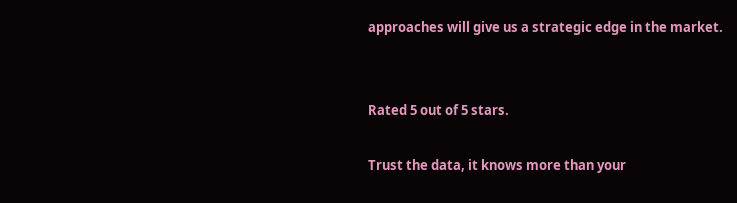approaches will give us a strategic edge in the market.


Rated 5 out of 5 stars.

Trust the data, it knows more than your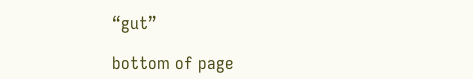“gut”

bottom of page